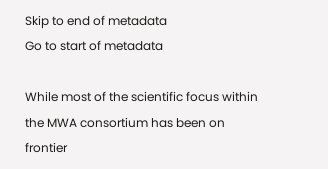Skip to end of metadata
Go to start of metadata

While most of the scientific focus within the MWA consortium has been on frontier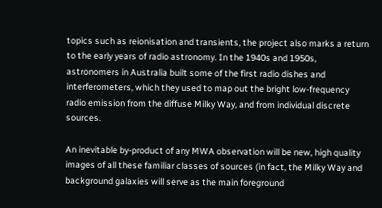topics such as reionisation and transients, the project also marks a return to the early years of radio astronomy. In the 1940s and 1950s, astronomers in Australia built some of the first radio dishes and interferometers, which they used to map out the bright low-frequency radio emission from the diffuse Milky Way, and from individual discrete sources.

An inevitable by-product of any MWA observation will be new, high quality images of all these familiar classes of sources (in fact, the Milky Way and background galaxies will serve as the main foreground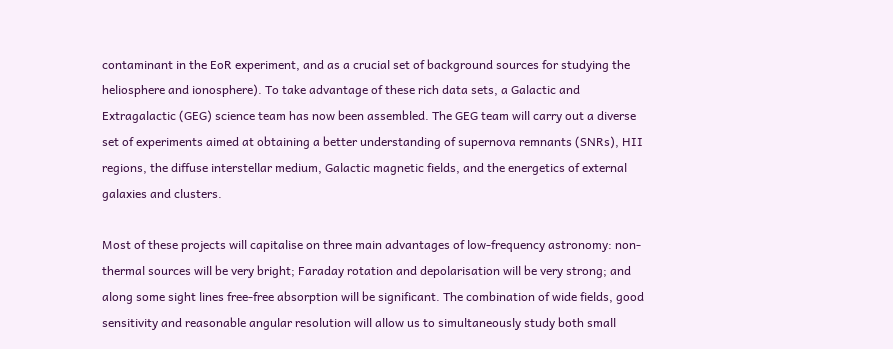contaminant in the EoR experiment, and as a crucial set of background sources for studying the heliosphere and ionosphere). To take advantage of these rich data sets, a Galactic and Extragalactic (GEG) science team has now been assembled. The GEG team will carry out a diverse set of experiments aimed at obtaining a better understanding of supernova remnants (SNRs), HII regions, the diffuse interstellar medium, Galactic magnetic fields, and the energetics of external galaxies and clusters.

Most of these projects will capitalise on three main advantages of low-frequency astronomy: non-thermal sources will be very bright; Faraday rotation and depolarisation will be very strong; and along some sight lines free-free absorption will be significant. The combination of wide fields, good sensitivity and reasonable angular resolution will allow us to simultaneously study both small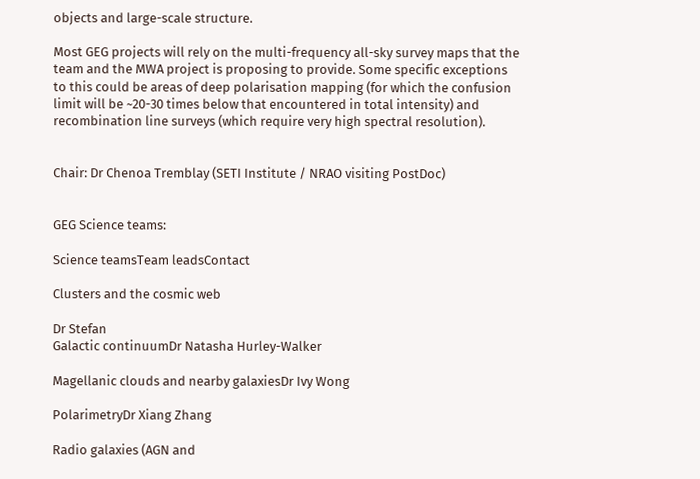objects and large-scale structure.

Most GEG projects will rely on the multi-frequency all-sky survey maps that the team and the MWA project is proposing to provide. Some specific exceptions to this could be areas of deep polarisation mapping (for which the confusion limit will be ~20-30 times below that encountered in total intensity) and recombination line surveys (which require very high spectral resolution).


Chair: Dr Chenoa Tremblay (SETI Institute / NRAO visiting PostDoc)


GEG Science teams:

Science teamsTeam leadsContact

Clusters and the cosmic web

Dr Stefan
Galactic continuumDr Natasha Hurley-Walker

Magellanic clouds and nearby galaxiesDr Ivy Wong

PolarimetryDr Xiang Zhang

Radio galaxies (AGN and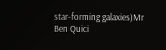star-forming galaxies)Mr Ben Quici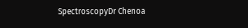SpectroscopyDr Chenoa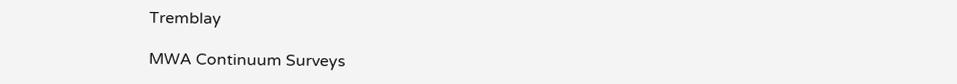Tremblay

MWA Continuum Surveys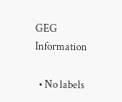GEG Information

  • No labels